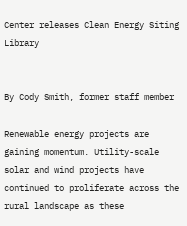Center releases Clean Energy Siting Library


By Cody Smith, former staff member

Renewable energy projects are gaining momentum. Utility-scale solar and wind projects have continued to proliferate across the rural landscape as these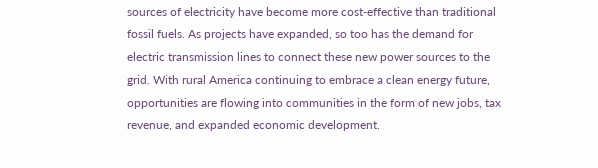sources of electricity have become more cost-effective than traditional fossil fuels. As projects have expanded, so too has the demand for electric transmission lines to connect these new power sources to the grid. With rural America continuing to embrace a clean energy future, opportunities are flowing into communities in the form of new jobs, tax revenue, and expanded economic development.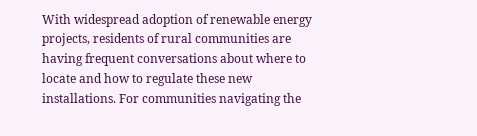With widespread adoption of renewable energy projects, residents of rural communities are having frequent conversations about where to locate and how to regulate these new installations. For communities navigating the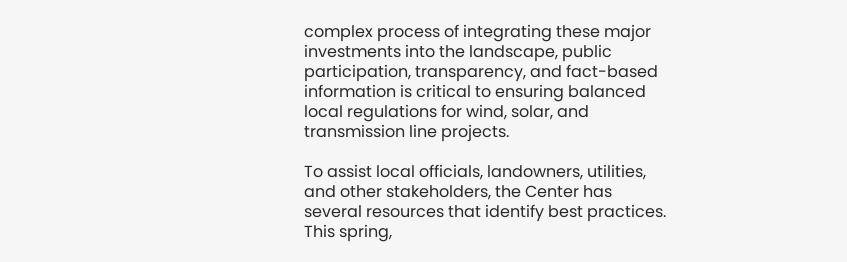complex process of integrating these major investments into the landscape, public participation, transparency, and fact-based information is critical to ensuring balanced local regulations for wind, solar, and transmission line projects.

To assist local officials, landowners, utilities, and other stakeholders, the Center has several resources that identify best practices. This spring,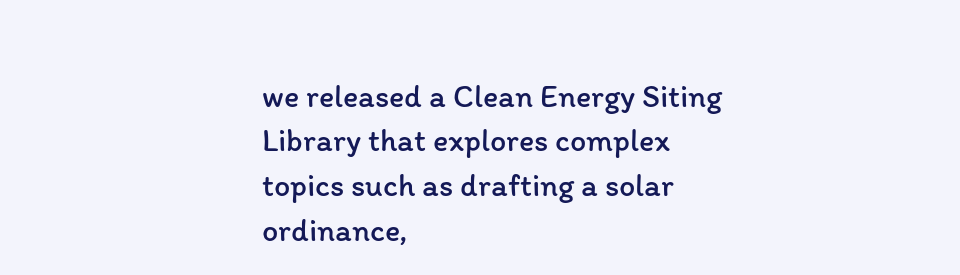we released a Clean Energy Siting Library that explores complex topics such as drafting a solar ordinance,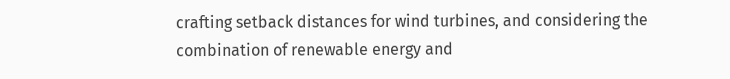crafting setback distances for wind turbines, and considering the combination of renewable energy and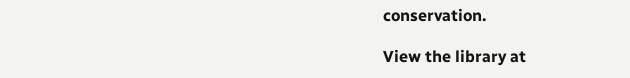conservation.

View the library at